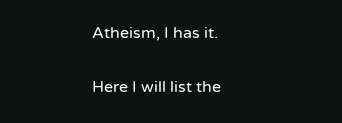Atheism, I has it.

Here I will list the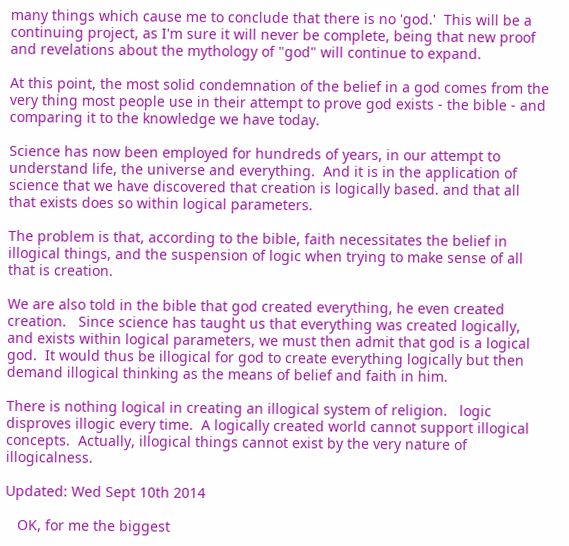many things which cause me to conclude that there is no 'god.'  This will be a continuing project, as I'm sure it will never be complete, being that new proof and revelations about the mythology of "god" will continue to expand.

At this point, the most solid condemnation of the belief in a god comes from the very thing most people use in their attempt to prove god exists - the bible - and comparing it to the knowledge we have today.

Science has now been employed for hundreds of years, in our attempt to understand life, the universe and everything.  And it is in the application of science that we have discovered that creation is logically based. and that all that exists does so within logical parameters.

The problem is that, according to the bible, faith necessitates the belief in illogical things, and the suspension of logic when trying to make sense of all that is creation.

We are also told in the bible that god created everything, he even created creation.   Since science has taught us that everything was created logically, and exists within logical parameters, we must then admit that god is a logical god.  It would thus be illogical for god to create everything logically but then demand illogical thinking as the means of belief and faith in him.

There is nothing logical in creating an illogical system of religion.   logic disproves illogic every time.  A logically created world cannot support illogical concepts.  Actually, illogical things cannot exist by the very nature of illogicalness.

Updated: Wed Sept 10th 2014

   OK, for me the biggest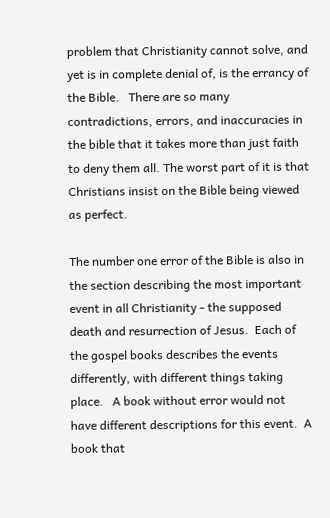problem that Christianity cannot solve, and yet is in complete denial of, is the errancy of the Bible.   There are so many contradictions, errors, and inaccuracies in the bible that it takes more than just faith to deny them all. The worst part of it is that Christians insist on the Bible being viewed as perfect.

The number one error of the Bible is also in the section describing the most important event in all Christianity - the supposed death and resurrection of Jesus.  Each of the gospel books describes the events differently, with different things taking place.   A book without error would not have different descriptions for this event.  A book that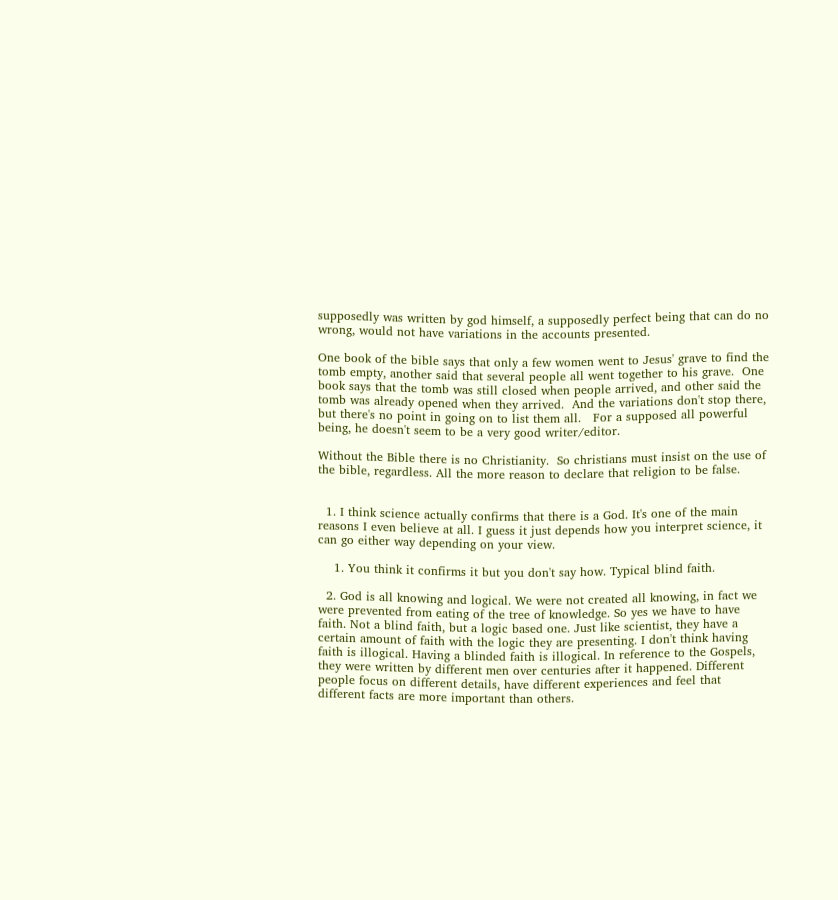supposedly was written by god himself, a supposedly perfect being that can do no wrong, would not have variations in the accounts presented.

One book of the bible says that only a few women went to Jesus' grave to find the tomb empty, another said that several people all went together to his grave.  One book says that the tomb was still closed when people arrived, and other said the tomb was already opened when they arrived.  And the variations don't stop there, but there's no point in going on to list them all.   For a supposed all powerful being, he doesn't seem to be a very good writer/editor.

Without the Bible there is no Christianity.  So christians must insist on the use of the bible, regardless. All the more reason to declare that religion to be false.


  1. I think science actually confirms that there is a God. It's one of the main reasons I even believe at all. I guess it just depends how you interpret science, it can go either way depending on your view.

    1. You think it confirms it but you don't say how. Typical blind faith.

  2. God is all knowing and logical. We were not created all knowing, in fact we were prevented from eating of the tree of knowledge. So yes we have to have faith. Not a blind faith, but a logic based one. Just like scientist, they have a certain amount of faith with the logic they are presenting. I don't think having faith is illogical. Having a blinded faith is illogical. In reference to the Gospels, they were written by different men over centuries after it happened. Different people focus on different details, have different experiences and feel that different facts are more important than others.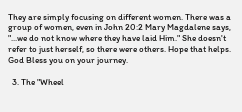They are simply focusing on different women. There was a group of women, even in John 20:2 Mary Magdalene says, "...we do not know where they have laid Him." She doesn't refer to just herself, so there were others. Hope that helps. God Bless you on your journey.

  3. The "Wheel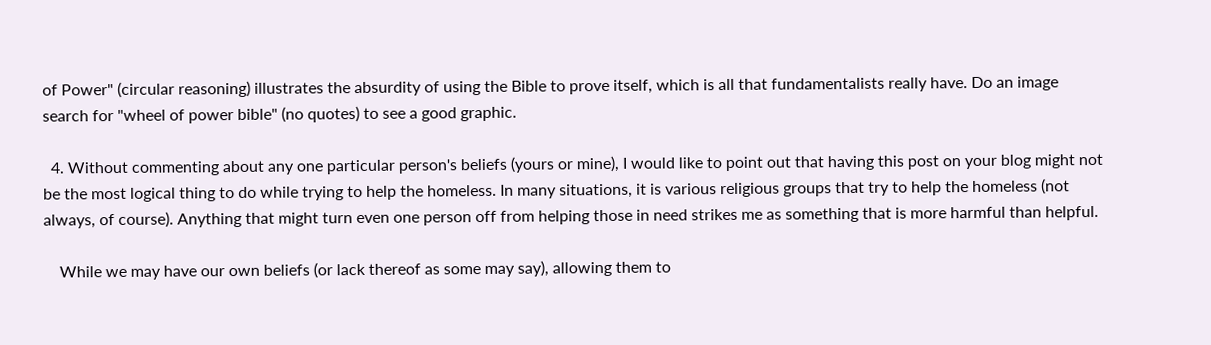of Power" (circular reasoning) illustrates the absurdity of using the Bible to prove itself, which is all that fundamentalists really have. Do an image search for "wheel of power bible" (no quotes) to see a good graphic.

  4. Without commenting about any one particular person's beliefs (yours or mine), I would like to point out that having this post on your blog might not be the most logical thing to do while trying to help the homeless. In many situations, it is various religious groups that try to help the homeless (not always, of course). Anything that might turn even one person off from helping those in need strikes me as something that is more harmful than helpful.

    While we may have our own beliefs (or lack thereof as some may say), allowing them to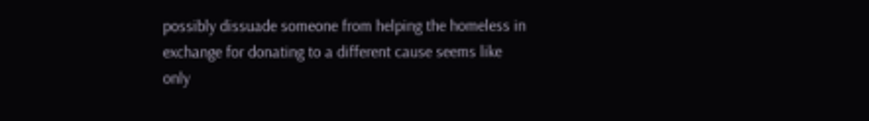possibly dissuade someone from helping the homeless in exchange for donating to a different cause seems like only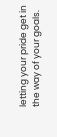letting your pride get in the way of your goals.